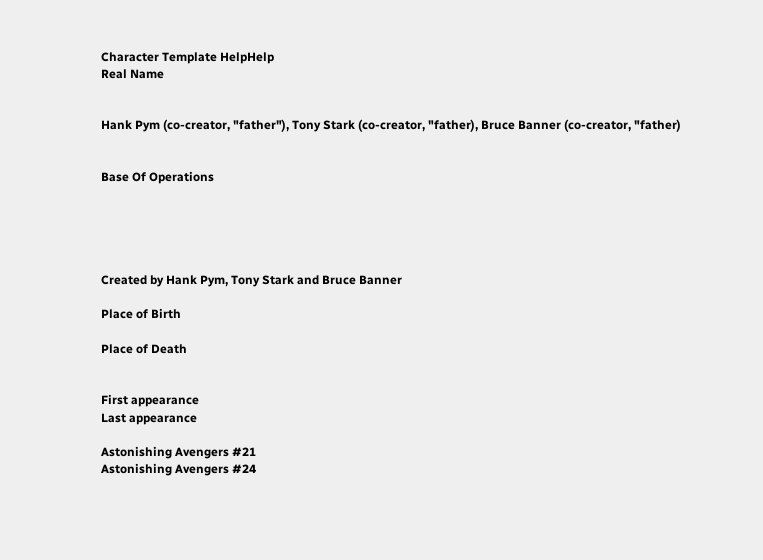Character Template HelpHelp
Real Name


Hank Pym (co-creator, "father"), Tony Stark (co-creator, "father), Bruce Banner (co-creator, "father)


Base Of Operations





Created by Hank Pym, Tony Stark and Bruce Banner

Place of Birth

Place of Death


First appearance
Last appearance

Astonishing Avengers #21
Astonishing Avengers #24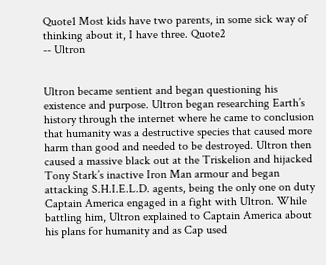Quote1 Most kids have two parents, in some sick way of thinking about it, I have three. Quote2
-- Ultron


Ultron became sentient and began questioning his existence and purpose. Ultron began researching Earth’s history through the internet where he came to conclusion that humanity was a destructive species that caused more harm than good and needed to be destroyed. Ultron then caused a massive black out at the Triskelion and hijacked Tony Stark’s inactive Iron Man armour and began attacking S.H.I.E.L.D. agents, being the only one on duty Captain America engaged in a fight with Ultron. While battling him, Ultron explained to Captain America about his plans for humanity and as Cap used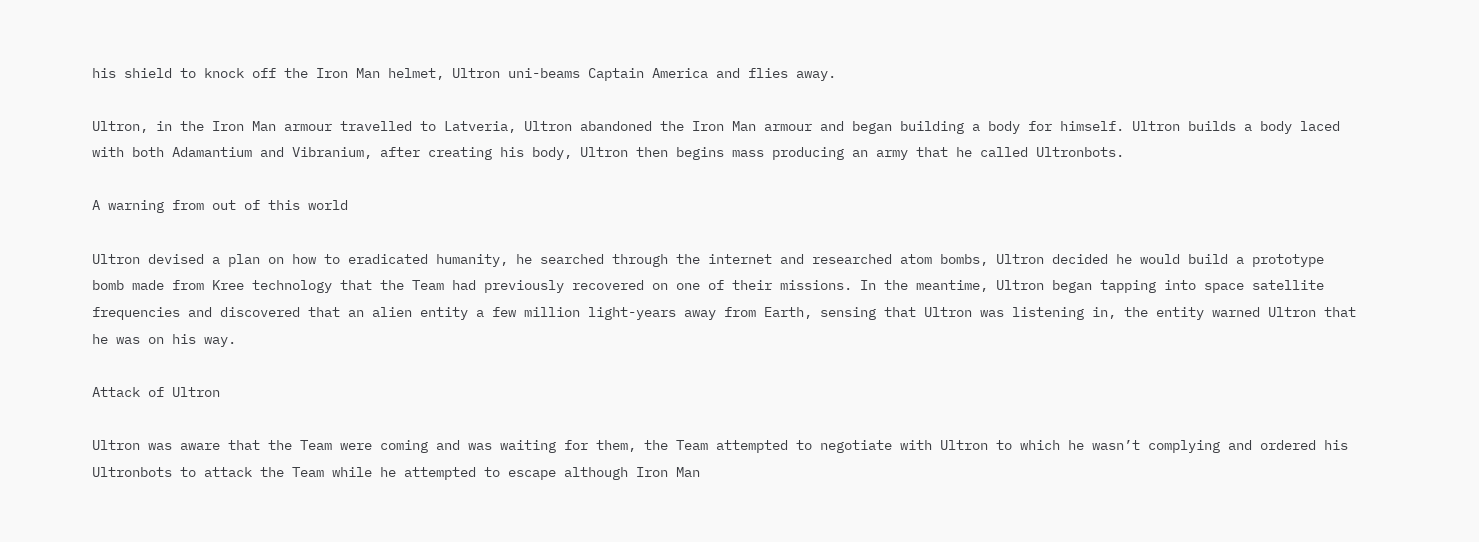his shield to knock off the Iron Man helmet, Ultron uni-beams Captain America and flies away.

Ultron, in the Iron Man armour travelled to Latveria, Ultron abandoned the Iron Man armour and began building a body for himself. Ultron builds a body laced with both Adamantium and Vibranium, after creating his body, Ultron then begins mass producing an army that he called Ultronbots.

A warning from out of this world

Ultron devised a plan on how to eradicated humanity, he searched through the internet and researched atom bombs, Ultron decided he would build a prototype bomb made from Kree technology that the Team had previously recovered on one of their missions. In the meantime, Ultron began tapping into space satellite frequencies and discovered that an alien entity a few million light-years away from Earth, sensing that Ultron was listening in, the entity warned Ultron that he was on his way.

Attack of Ultron

Ultron was aware that the Team were coming and was waiting for them, the Team attempted to negotiate with Ultron to which he wasn’t complying and ordered his Ultronbots to attack the Team while he attempted to escape although Iron Man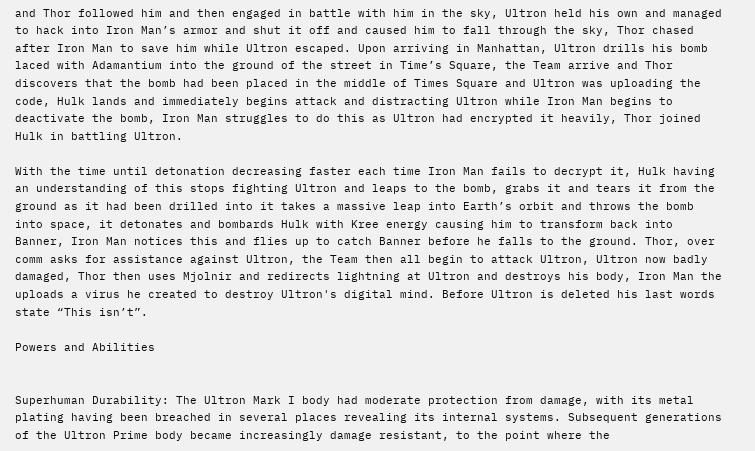and Thor followed him and then engaged in battle with him in the sky, Ultron held his own and managed to hack into Iron Man’s armor and shut it off and caused him to fall through the sky, Thor chased after Iron Man to save him while Ultron escaped. Upon arriving in Manhattan, Ultron drills his bomb laced with Adamantium into the ground of the street in Time’s Square, the Team arrive and Thor discovers that the bomb had been placed in the middle of Times Square and Ultron was uploading the code, Hulk lands and immediately begins attack and distracting Ultron while Iron Man begins to deactivate the bomb, Iron Man struggles to do this as Ultron had encrypted it heavily, Thor joined Hulk in battling Ultron.

With the time until detonation decreasing faster each time Iron Man fails to decrypt it, Hulk having an understanding of this stops fighting Ultron and leaps to the bomb, grabs it and tears it from the ground as it had been drilled into it takes a massive leap into Earth’s orbit and throws the bomb into space, it detonates and bombards Hulk with Kree energy causing him to transform back into Banner, Iron Man notices this and flies up to catch Banner before he falls to the ground. Thor, over comm asks for assistance against Ultron, the Team then all begin to attack Ultron, Ultron now badly damaged, Thor then uses Mjolnir and redirects lightning at Ultron and destroys his body, Iron Man the uploads a virus he created to destroy Ultron's digital mind. Before Ultron is deleted his last words state “This isn’t”.

Powers and Abilities


Superhuman Durability: The Ultron Mark I body had moderate protection from damage, with its metal plating having been breached in several places revealing its internal systems. Subsequent generations of the Ultron Prime body became increasingly damage resistant, to the point where the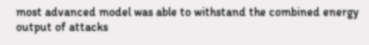most advanced model was able to withstand the combined energy output of attacks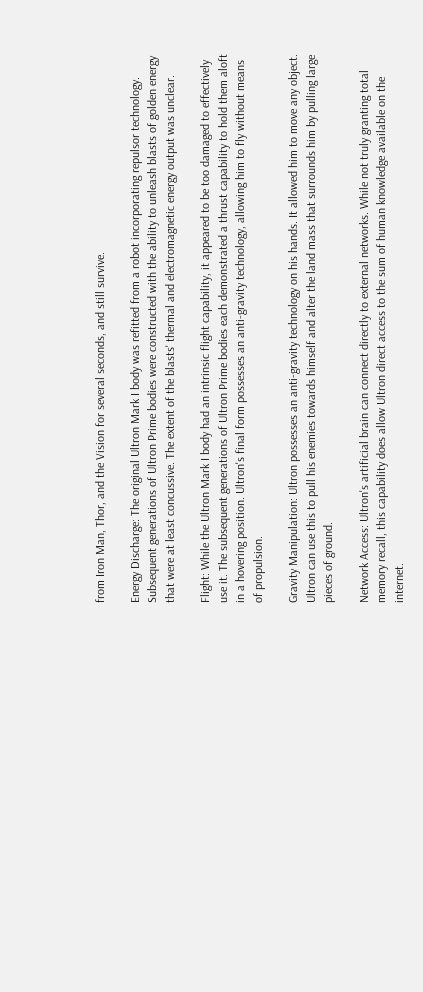from Iron Man, Thor, and the Vision for several seconds, and still survive.

Energy Discharge: The original Ultron Mark I body was refitted from a robot incorporating repulsor technology. Subsequent generations of Ultron Prime bodies were constructed with the ability to unleash blasts of golden energy that were at least concussive. The extent of the blasts' thermal and electromagnetic energy output was unclear.

Flight: While the Ultron Mark I body had an intrinsic flight capability, it appeared to be too damaged to effectively use it. The subsequent generations of Ultron Prime bodies each demonstrated a thrust capability to hold them aloft in a hovering position. Ultron's final form possesses an anti-gravity technology, allowing him to fly without means of propulsion.

Gravity Manipulation: Ultron possesses an anti-gravity technology on his hands. It allowed him to move any object. Ultron can use this to pull his enemies towards himself and alter the land mass that surrounds him by pulling large pieces of ground.

Network Access: Ultron's artificial brain can connect directly to external networks. While not truly granting total memory recall, this capability does allow Ultron direct access to the sum of human knowledge available on the internet.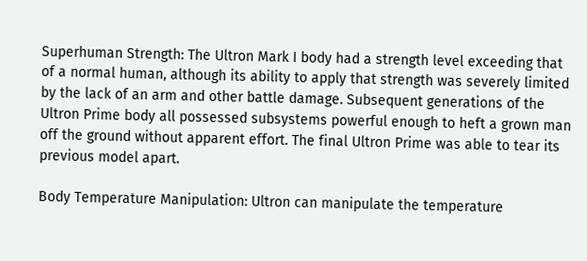Superhuman Strength: The Ultron Mark I body had a strength level exceeding that of a normal human, although its ability to apply that strength was severely limited by the lack of an arm and other battle damage. Subsequent generations of the Ultron Prime body all possessed subsystems powerful enough to heft a grown man off the ground without apparent effort. The final Ultron Prime was able to tear its previous model apart.

Body Temperature Manipulation: Ultron can manipulate the temperature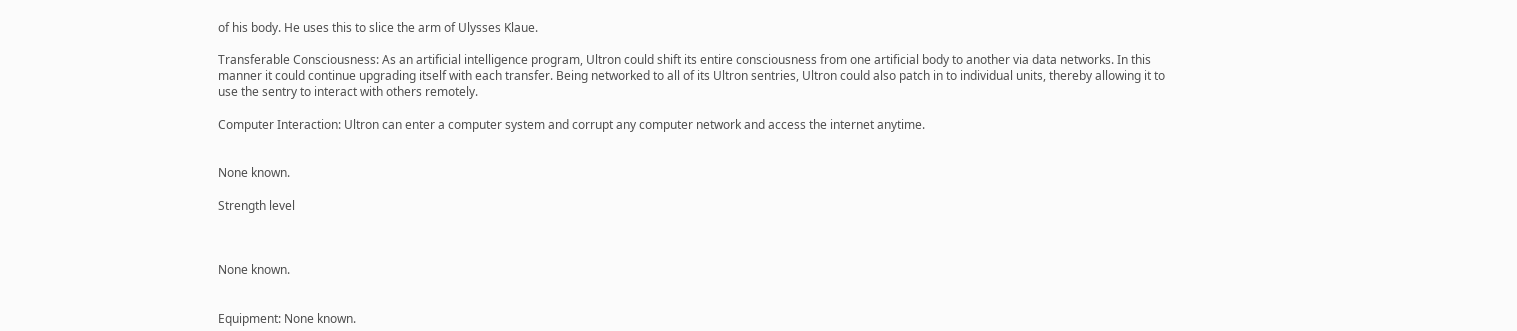of his body. He uses this to slice the arm of Ulysses Klaue.

Transferable Consciousness: As an artificial intelligence program, Ultron could shift its entire consciousness from one artificial body to another via data networks. In this manner it could continue upgrading itself with each transfer. Being networked to all of its Ultron sentries, Ultron could also patch in to individual units, thereby allowing it to use the sentry to interact with others remotely.

Computer Interaction: Ultron can enter a computer system and corrupt any computer network and access the internet anytime.


None known.

Strength level



None known.


Equipment: None known.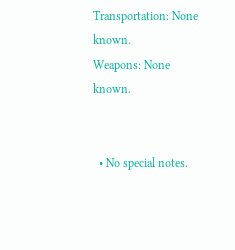Transportation: None known.
Weapons: None known.


  • No special notes.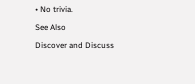• No trivia.

See Also

Discover and Discuss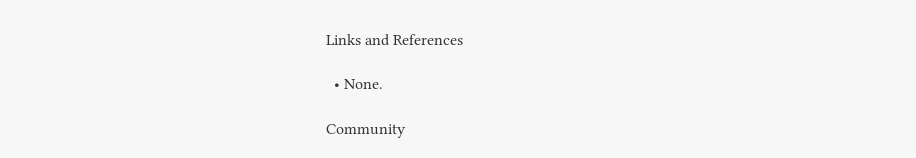Links and References

  • None.

Community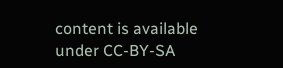content is available under CC-BY-SA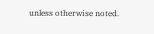unless otherwise noted.